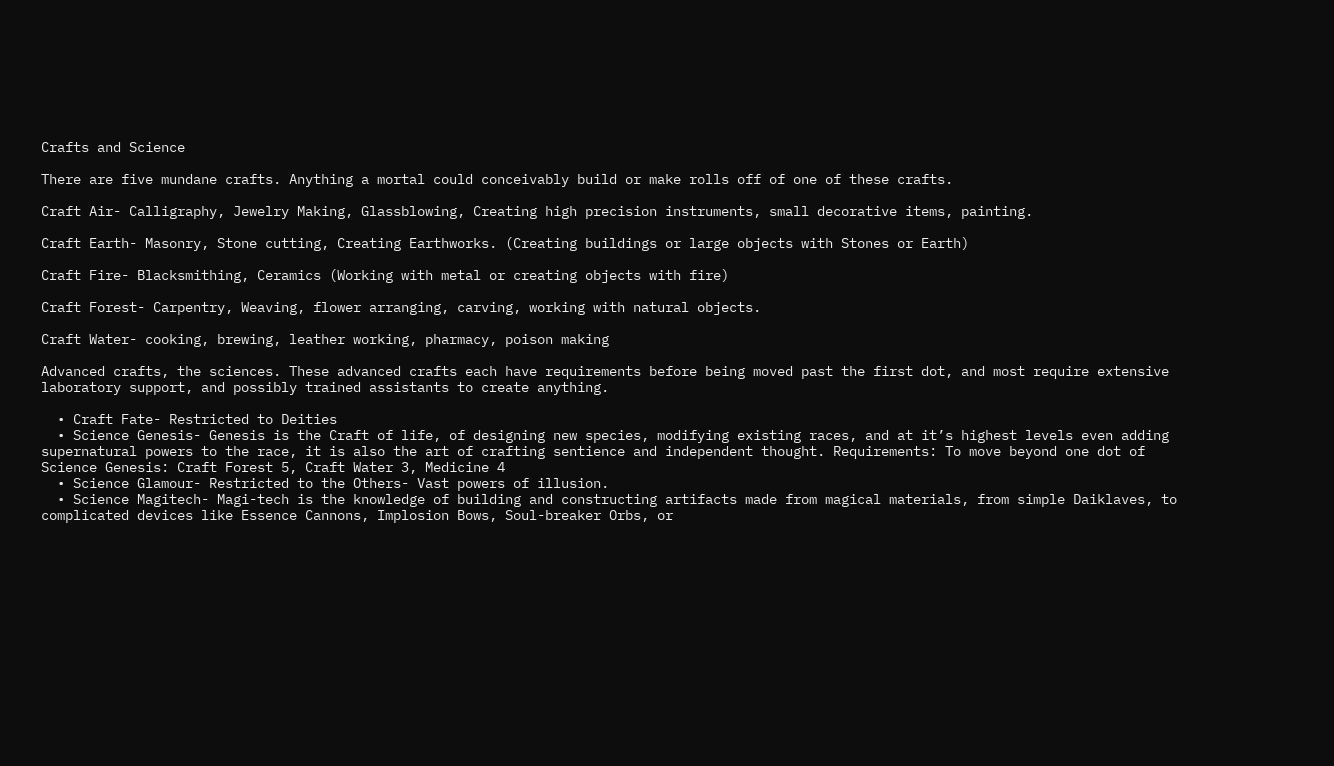Crafts and Science

There are five mundane crafts. Anything a mortal could conceivably build or make rolls off of one of these crafts.

Craft Air- Calligraphy, Jewelry Making, Glassblowing, Creating high precision instruments, small decorative items, painting.

Craft Earth- Masonry, Stone cutting, Creating Earthworks. (Creating buildings or large objects with Stones or Earth)

Craft Fire- Blacksmithing, Ceramics (Working with metal or creating objects with fire)

Craft Forest- Carpentry, Weaving, flower arranging, carving, working with natural objects.

Craft Water- cooking, brewing, leather working, pharmacy, poison making

Advanced crafts, the sciences. These advanced crafts each have requirements before being moved past the first dot, and most require extensive laboratory support, and possibly trained assistants to create anything.

  • Craft Fate- Restricted to Deities
  • Science Genesis- Genesis is the Craft of life, of designing new species, modifying existing races, and at it’s highest levels even adding supernatural powers to the race, it is also the art of crafting sentience and independent thought. Requirements: To move beyond one dot of Science Genesis: Craft Forest 5, Craft Water 3, Medicine 4
  • Science Glamour- Restricted to the Others- Vast powers of illusion.
  • Science Magitech- Magi-tech is the knowledge of building and constructing artifacts made from magical materials, from simple Daiklaves, to complicated devices like Essence Cannons, Implosion Bows, Soul-breaker Orbs, or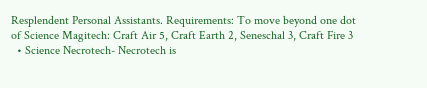Resplendent Personal Assistants. Requirements: To move beyond one dot of Science Magitech: Craft Air 5, Craft Earth 2, Seneschal 3, Craft Fire 3
  • Science Necrotech- Necrotech is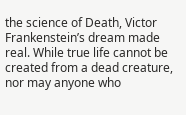the science of Death, Victor Frankenstein’s dream made real. While true life cannot be created from a dead creature, nor may anyone who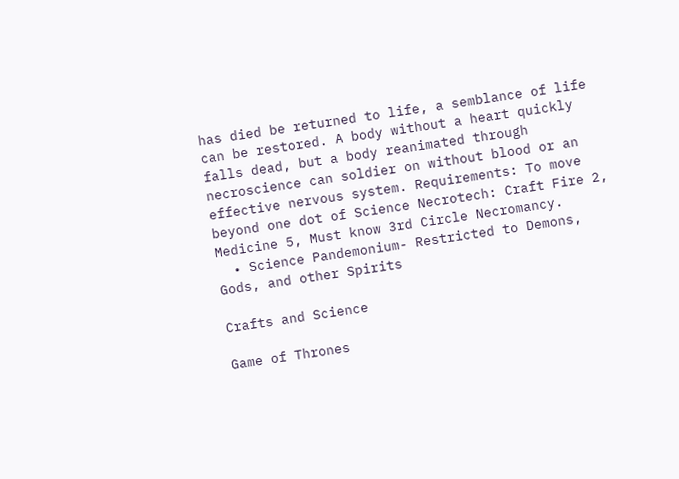has died be returned to life, a semblance of life can be restored. A body without a heart quickly falls dead, but a body reanimated through necroscience can soldier on without blood or an effective nervous system. Requirements: To move beyond one dot of Science Necrotech: Craft Fire 2, Medicine 5, Must know 3rd Circle Necromancy.
  • Science Pandemonium- Restricted to Demons, Gods, and other Spirits

Crafts and Science

Game of Thrones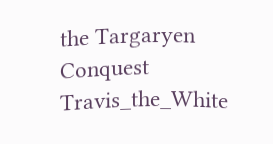the Targaryen Conquest Travis_the_White